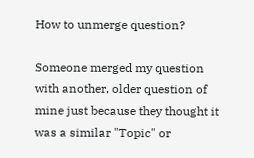How to unmerge question?

Someone merged my question with another, older question of mine just because they thought it was a similar "Topic" or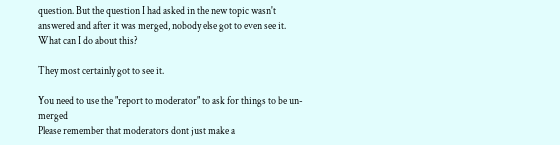question. But the question I had asked in the new topic wasn't answered and after it was merged, nobody else got to even see it. What can I do about this?

They most certainly got to see it.

You need to use the "report to moderator" to ask for things to be un-merged
Please remember that moderators dont just make a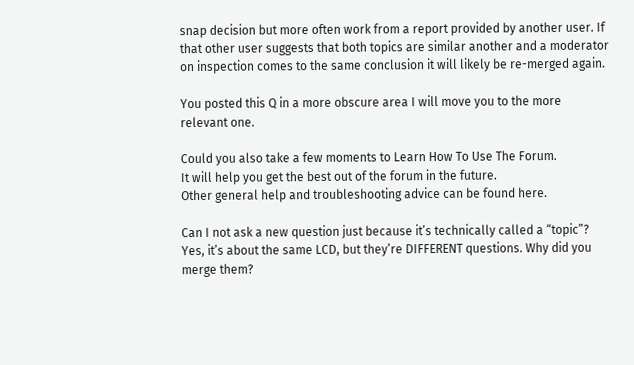snap decision but more often work from a report provided by another user. If that other user suggests that both topics are similar another and a moderator on inspection comes to the same conclusion it will likely be re-merged again.

You posted this Q in a more obscure area I will move you to the more relevant one.

Could you also take a few moments to Learn How To Use The Forum.
It will help you get the best out of the forum in the future.
Other general help and troubleshooting advice can be found here.

Can I not ask a new question just because it’s technically called a “topic”? Yes, it’s about the same LCD, but they’re DIFFERENT questions. Why did you merge them?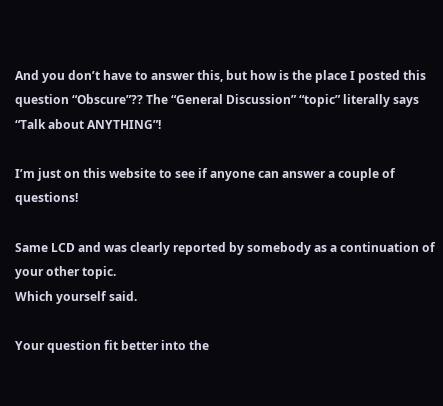And you don’t have to answer this, but how is the place I posted this question “Obscure”?? The “General Discussion” “topic” literally says “Talk about ANYTHING”!

I’m just on this website to see if anyone can answer a couple of questions!

Same LCD and was clearly reported by somebody as a continuation of your other topic.
Which yourself said.

Your question fit better into the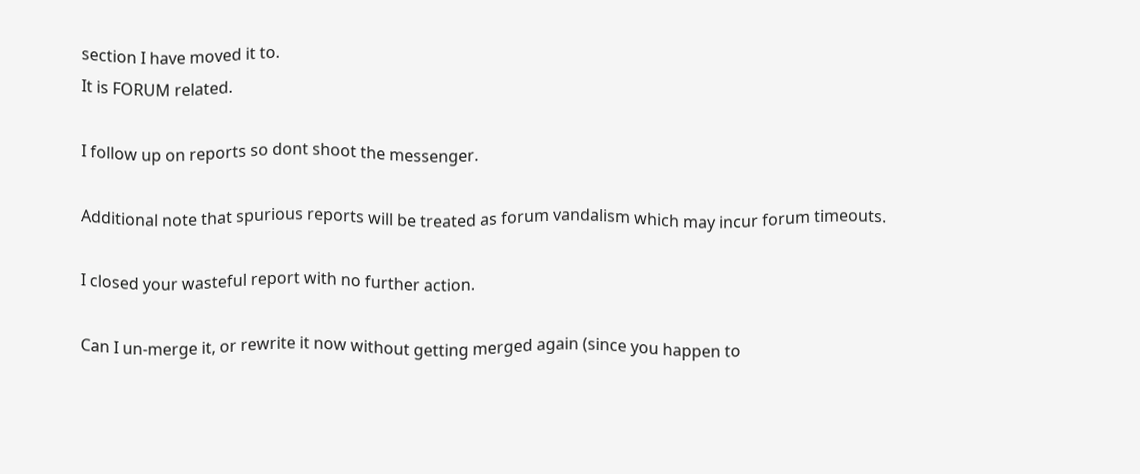section I have moved it to.
It is FORUM related.

I follow up on reports so dont shoot the messenger.

Additional note that spurious reports will be treated as forum vandalism which may incur forum timeouts.

I closed your wasteful report with no further action.

Can I un-merge it, or rewrite it now without getting merged again (since you happen to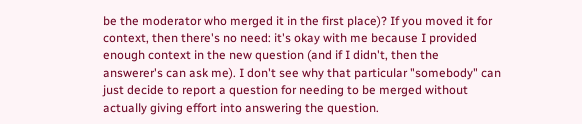be the moderator who merged it in the first place)? If you moved it for context, then there's no need: it's okay with me because I provided enough context in the new question (and if I didn't, then the answerer's can ask me). I don't see why that particular "somebody" can just decide to report a question for needing to be merged without actually giving effort into answering the question.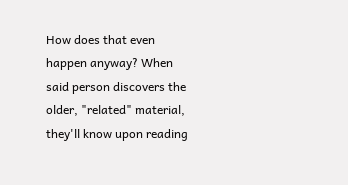How does that even happen anyway? When said person discovers the older, "related" material, they'll know upon reading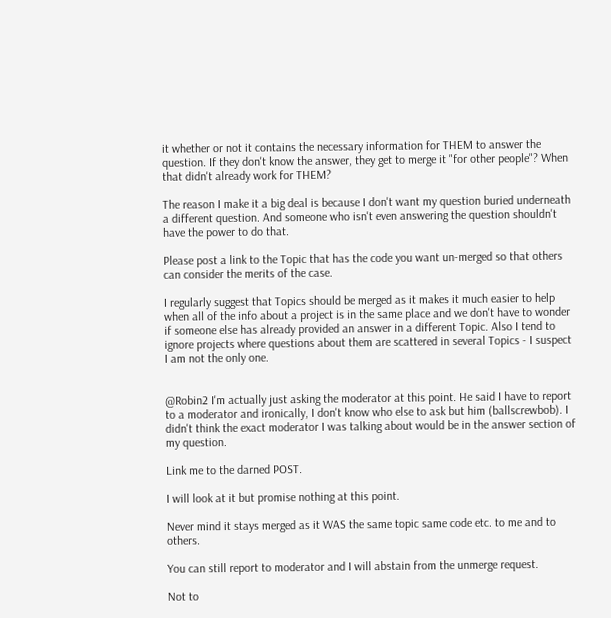it whether or not it contains the necessary information for THEM to answer the question. If they don't know the answer, they get to merge it "for other people"? When that didn't already work for THEM?

The reason I make it a big deal is because I don't want my question buried underneath a different question. And someone who isn't even answering the question shouldn't have the power to do that.

Please post a link to the Topic that has the code you want un-merged so that others can consider the merits of the case.

I regularly suggest that Topics should be merged as it makes it much easier to help when all of the info about a project is in the same place and we don't have to wonder if someone else has already provided an answer in a different Topic. Also I tend to ignore projects where questions about them are scattered in several Topics - I suspect I am not the only one.


@Robin2 I'm actually just asking the moderator at this point. He said I have to report to a moderator and ironically, I don't know who else to ask but him (ballscrewbob). I didn't think the exact moderator I was talking about would be in the answer section of my question.

Link me to the darned POST.

I will look at it but promise nothing at this point.

Never mind it stays merged as it WAS the same topic same code etc. to me and to others.

You can still report to moderator and I will abstain from the unmerge request.

Not to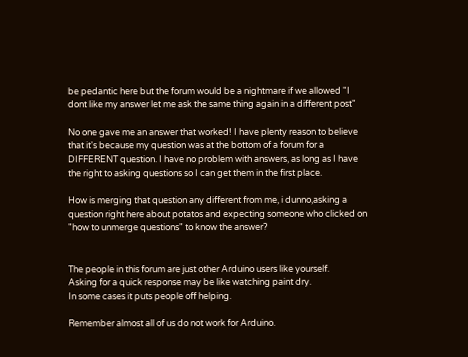be pedantic here but the forum would be a nightmare if we allowed "I dont like my answer let me ask the same thing again in a different post"

No one gave me an answer that worked! I have plenty reason to believe that it's because my question was at the bottom of a forum for a DIFFERENT question. I have no problem with answers, as long as I have the right to asking questions so I can get them in the first place.

How is merging that question any different from me, i dunno,asking a question right here about potatos and expecting someone who clicked on "how to unmerge questions" to know the answer?


The people in this forum are just other Arduino users like yourself.
Asking for a quick response may be like watching paint dry.
In some cases it puts people off helping.

Remember almost all of us do not work for Arduino.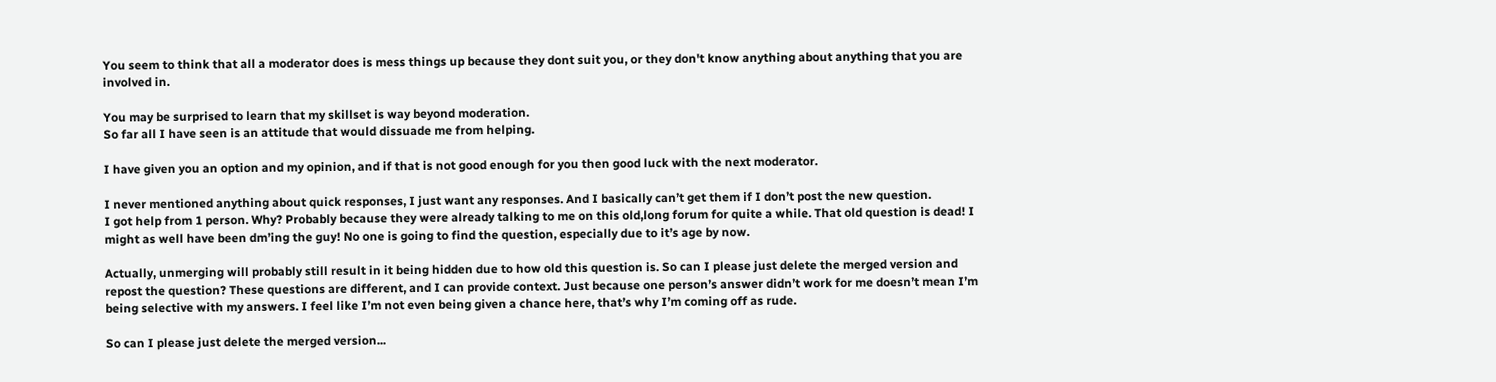You seem to think that all a moderator does is mess things up because they dont suit you, or they don't know anything about anything that you are involved in.

You may be surprised to learn that my skillset is way beyond moderation.
So far all I have seen is an attitude that would dissuade me from helping.

I have given you an option and my opinion, and if that is not good enough for you then good luck with the next moderator.

I never mentioned anything about quick responses, I just want any responses. And I basically can’t get them if I don’t post the new question.
I got help from 1 person. Why? Probably because they were already talking to me on this old,long forum for quite a while. That old question is dead! I might as well have been dm’ing the guy! No one is going to find the question, especially due to it’s age by now.

Actually, unmerging will probably still result in it being hidden due to how old this question is. So can I please just delete the merged version and repost the question? These questions are different, and I can provide context. Just because one person’s answer didn’t work for me doesn’t mean I’m being selective with my answers. I feel like I’m not even being given a chance here, that’s why I’m coming off as rude.

So can I please just delete the merged version...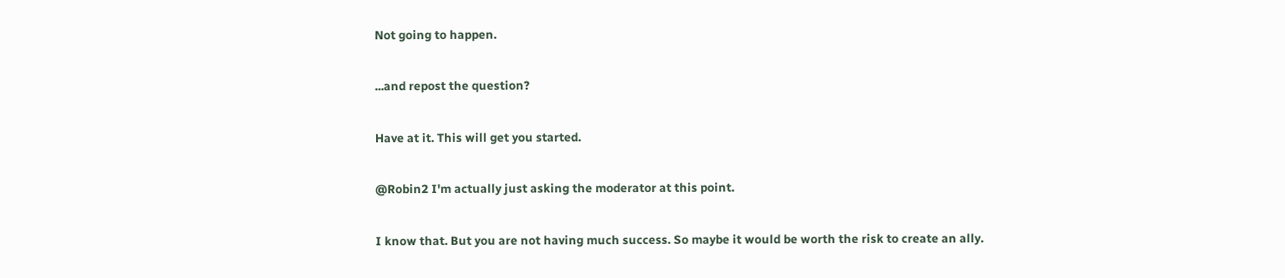Not going to happen.

...and repost the question?

Have at it. This will get you started.

@Robin2 I'm actually just asking the moderator at this point.

I know that. But you are not having much success. So maybe it would be worth the risk to create an ally.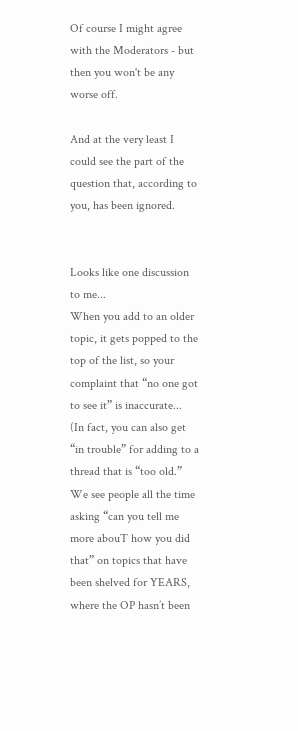Of course I might agree with the Moderators - but then you won't be any worse off.

And at the very least I could see the part of the question that, according to you, has been ignored.


Looks like one discussion to me...
When you add to an older topic, it gets popped to the top of the list, so your complaint that “no one got to see it” is inaccurate...
(In fact, you can also get “in trouble” for adding to a thread that is “too old.” We see people all the time asking “can you tell me more abouT how you did that” on topics that have been shelved for YEARS, where the OP hasn’t been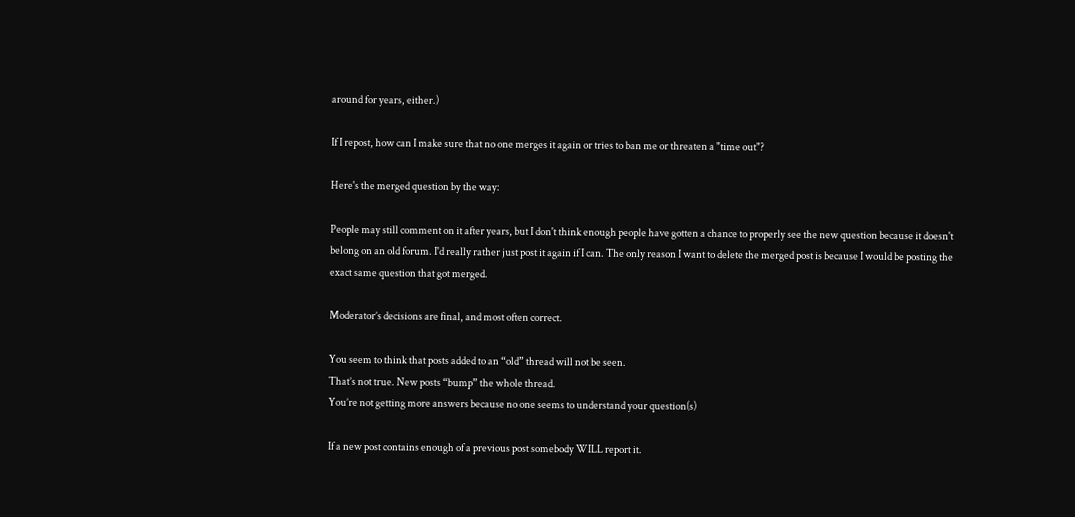around for years, either.)

If I repost, how can I make sure that no one merges it again or tries to ban me or threaten a "time out"?

Here's the merged question by the way:

People may still comment on it after years, but I don't think enough people have gotten a chance to properly see the new question because it doesn't belong on an old forum. I'd really rather just post it again if I can. The only reason I want to delete the merged post is because I would be posting the exact same question that got merged.

Moderator’s decisions are final, and most often correct.

You seem to think that posts added to an “old” thread will not be seen.
That’s not true. New posts “bump” the whole thread.
You’re not getting more answers because no one seems to understand your question(s)

If a new post contains enough of a previous post somebody WILL report it.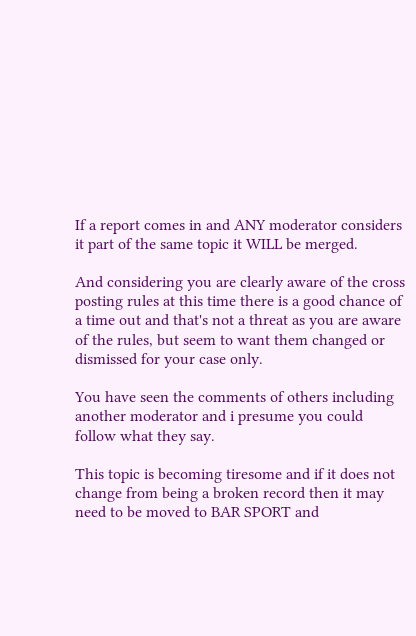If a report comes in and ANY moderator considers it part of the same topic it WILL be merged.

And considering you are clearly aware of the cross posting rules at this time there is a good chance of a time out and that's not a threat as you are aware of the rules, but seem to want them changed or dismissed for your case only.

You have seen the comments of others including another moderator and i presume you could follow what they say.

This topic is becoming tiresome and if it does not change from being a broken record then it may need to be moved to BAR SPORT and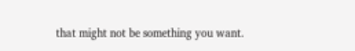that might not be something you want.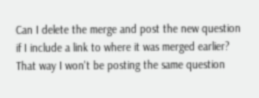Can I delete the merge and post the new question if I include a link to where it was merged earlier? That way I won't be posting the same question